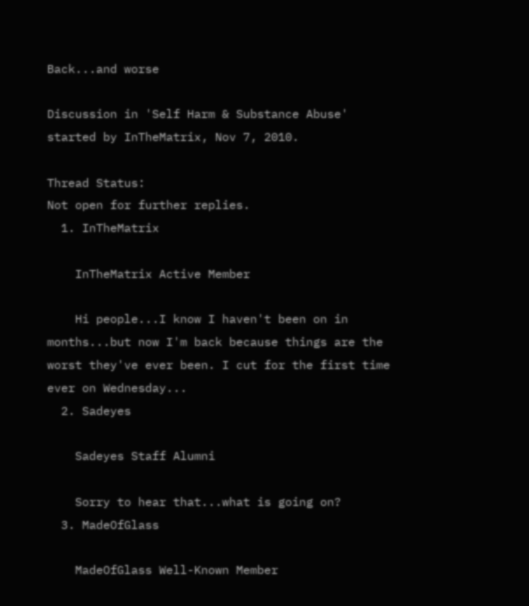Back...and worse

Discussion in 'Self Harm & Substance Abuse' started by InTheMatrix, Nov 7, 2010.

Thread Status:
Not open for further replies.
  1. InTheMatrix

    InTheMatrix Active Member

    Hi people...I know I haven't been on in months...but now I'm back because things are the worst they've ever been. I cut for the first time ever on Wednesday...
  2. Sadeyes

    Sadeyes Staff Alumni

    Sorry to hear that...what is going on?
  3. MadeOfGlass

    MadeOfGlass Well-Known Member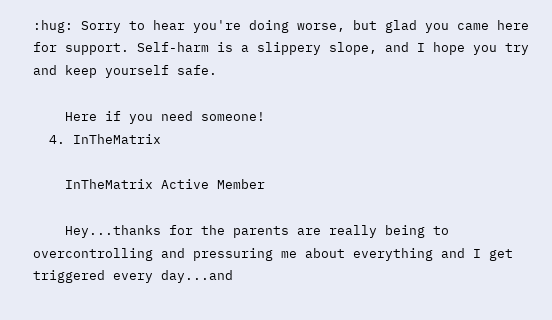:hug: Sorry to hear you're doing worse, but glad you came here for support. Self-harm is a slippery slope, and I hope you try and keep yourself safe.

    Here if you need someone!
  4. InTheMatrix

    InTheMatrix Active Member

    Hey...thanks for the parents are really being to overcontrolling and pressuring me about everything and I get triggered every day...and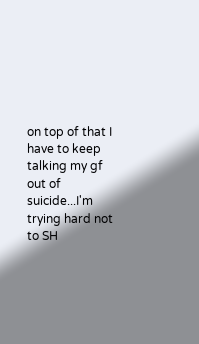on top of that I have to keep talking my gf out of suicide...I'm trying hard not to SH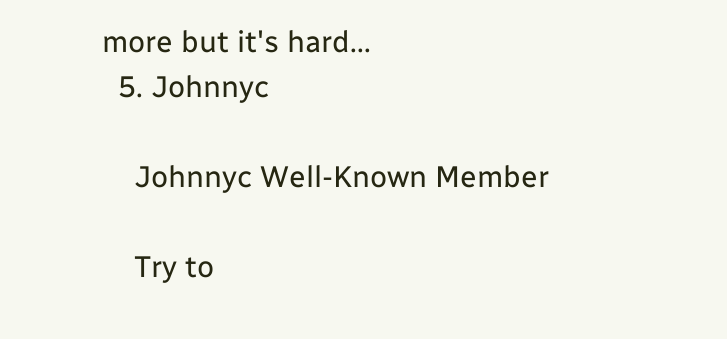more but it's hard...
  5. Johnnyc

    Johnnyc Well-Known Member

    Try to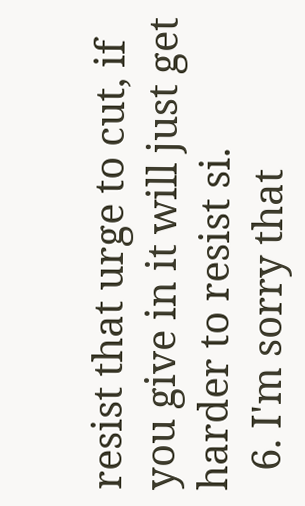resist that urge to cut, if you give in it will just get harder to resist si.
  6. I'm sorry that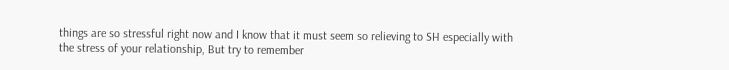things are so stressful right now and I know that it must seem so relieving to SH especially with the stress of your relationship, But try to remember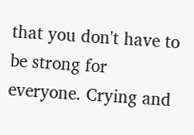that you don't have to be strong for everyone. Crying and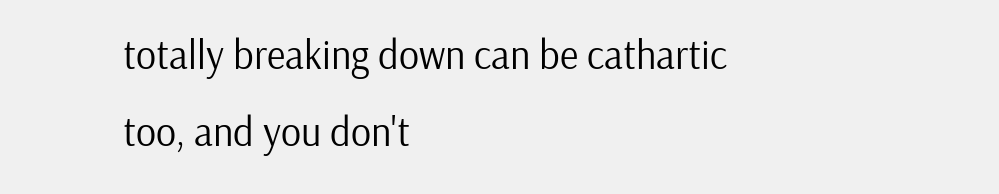totally breaking down can be cathartic too, and you don't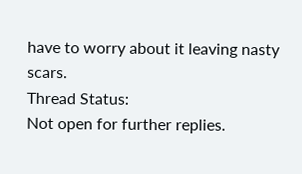have to worry about it leaving nasty scars.
Thread Status:
Not open for further replies.